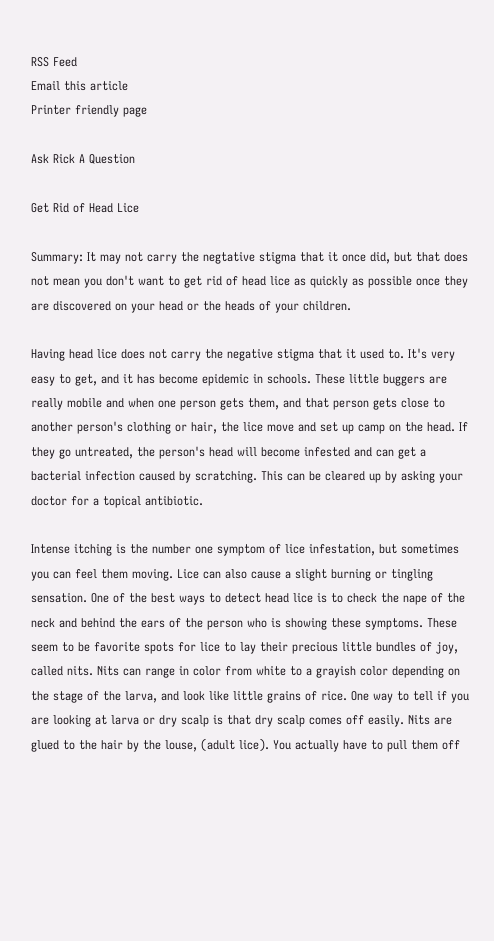RSS Feed
Email this article
Printer friendly page

Ask Rick A Question

Get Rid of Head Lice

Summary: It may not carry the negtative stigma that it once did, but that does not mean you don't want to get rid of head lice as quickly as possible once they are discovered on your head or the heads of your children.

Having head lice does not carry the negative stigma that it used to. It's very easy to get, and it has become epidemic in schools. These little buggers are really mobile and when one person gets them, and that person gets close to another person's clothing or hair, the lice move and set up camp on the head. If they go untreated, the person's head will become infested and can get a bacterial infection caused by scratching. This can be cleared up by asking your doctor for a topical antibiotic.

Intense itching is the number one symptom of lice infestation, but sometimes you can feel them moving. Lice can also cause a slight burning or tingling sensation. One of the best ways to detect head lice is to check the nape of the neck and behind the ears of the person who is showing these symptoms. These seem to be favorite spots for lice to lay their precious little bundles of joy, called nits. Nits can range in color from white to a grayish color depending on the stage of the larva, and look like little grains of rice. One way to tell if you are looking at larva or dry scalp is that dry scalp comes off easily. Nits are glued to the hair by the louse, (adult lice). You actually have to pull them off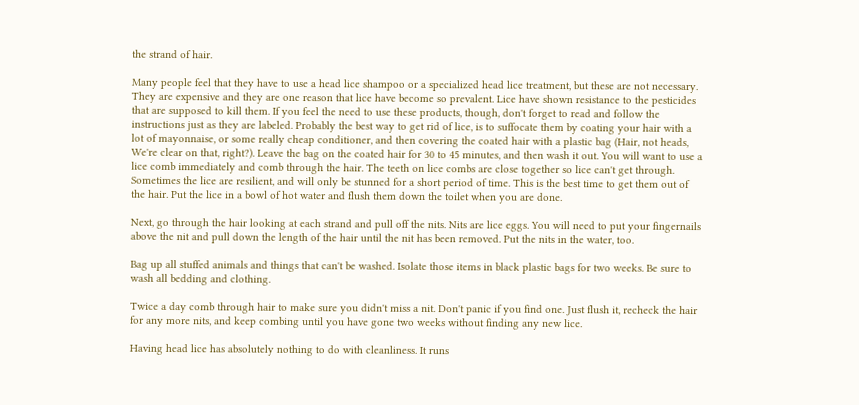the strand of hair.

Many people feel that they have to use a head lice shampoo or a specialized head lice treatment, but these are not necessary. They are expensive and they are one reason that lice have become so prevalent. Lice have shown resistance to the pesticides that are supposed to kill them. If you feel the need to use these products, though, don't forget to read and follow the instructions just as they are labeled. Probably the best way to get rid of lice, is to suffocate them by coating your hair with a lot of mayonnaise, or some really cheap conditioner, and then covering the coated hair with a plastic bag (Hair, not heads, We're clear on that, right?). Leave the bag on the coated hair for 30 to 45 minutes, and then wash it out. You will want to use a lice comb immediately and comb through the hair. The teeth on lice combs are close together so lice can't get through. Sometimes the lice are resilient, and will only be stunned for a short period of time. This is the best time to get them out of the hair. Put the lice in a bowl of hot water and flush them down the toilet when you are done.

Next, go through the hair looking at each strand and pull off the nits. Nits are lice eggs. You will need to put your fingernails above the nit and pull down the length of the hair until the nit has been removed. Put the nits in the water, too.

Bag up all stuffed animals and things that can't be washed. Isolate those items in black plastic bags for two weeks. Be sure to wash all bedding and clothing.

Twice a day comb through hair to make sure you didn't miss a nit. Don't panic if you find one. Just flush it, recheck the hair for any more nits, and keep combing until you have gone two weeks without finding any new lice.

Having head lice has absolutely nothing to do with cleanliness. It runs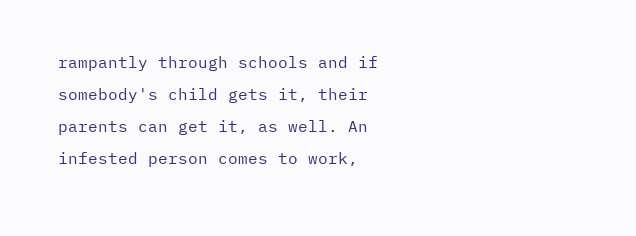rampantly through schools and if somebody's child gets it, their parents can get it, as well. An infested person comes to work,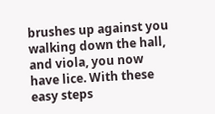brushes up against you walking down the hall, and viola, you now have lice. With these easy steps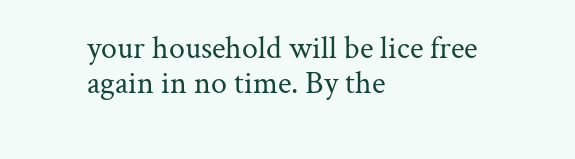your household will be lice free again in no time. By the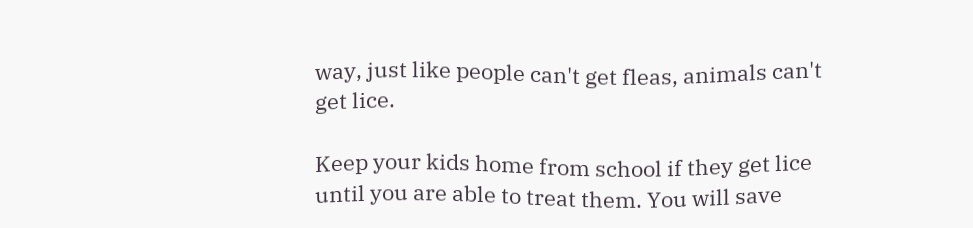way, just like people can't get fleas, animals can't get lice.

Keep your kids home from school if they get lice until you are able to treat them. You will save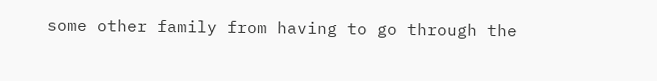some other family from having to go through the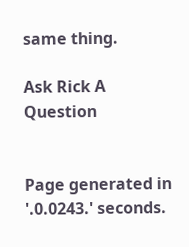same thing.

Ask Rick A Question


Page generated in '.0.0243.' seconds.